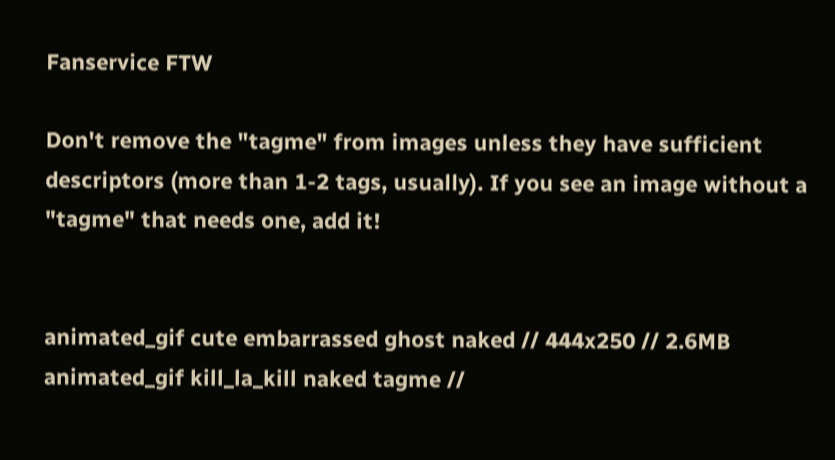Fanservice FTW

Don't remove the "tagme" from images unless they have sufficient descriptors (more than 1-2 tags, usually). If you see an image without a "tagme" that needs one, add it!


animated_gif cute embarrassed ghost naked // 444x250 // 2.6MB animated_gif kill_la_kill naked tagme //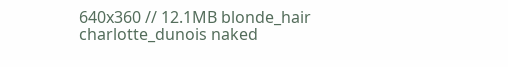640x360 // 12.1MB blonde_hair charlotte_dunois naked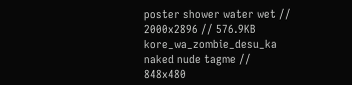poster shower water wet // 2000x2896 // 576.9KB kore_wa_zombie_desu_ka naked nude tagme // 848x480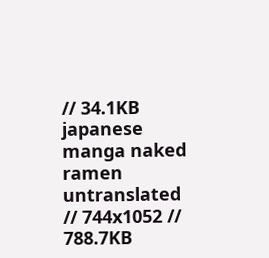// 34.1KB japanese manga naked ramen untranslated // 744x1052 // 788.7KB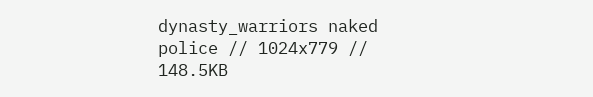dynasty_warriors naked police // 1024x779 // 148.5KB